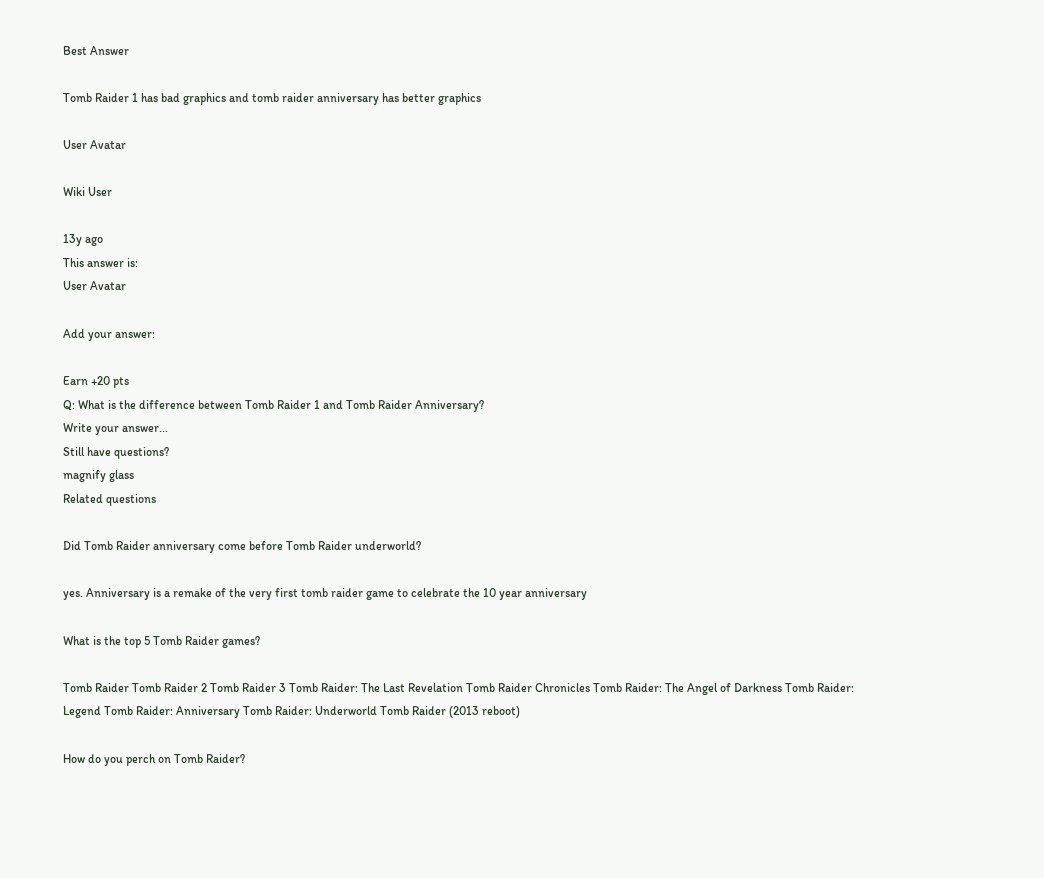Best Answer

Tomb Raider 1 has bad graphics and tomb raider anniversary has better graphics

User Avatar

Wiki User

13y ago
This answer is:
User Avatar

Add your answer:

Earn +20 pts
Q: What is the difference between Tomb Raider 1 and Tomb Raider Anniversary?
Write your answer...
Still have questions?
magnify glass
Related questions

Did Tomb Raider anniversary come before Tomb Raider underworld?

yes. Anniversary is a remake of the very first tomb raider game to celebrate the 10 year anniversary

What is the top 5 Tomb Raider games?

Tomb Raider Tomb Raider 2 Tomb Raider 3 Tomb Raider: The Last Revelation Tomb Raider Chronicles Tomb Raider: The Angel of Darkness Tomb Raider: Legend Tomb Raider: Anniversary Tomb Raider: Underworld Tomb Raider (2013 reboot)

How do you perch on Tomb Raider?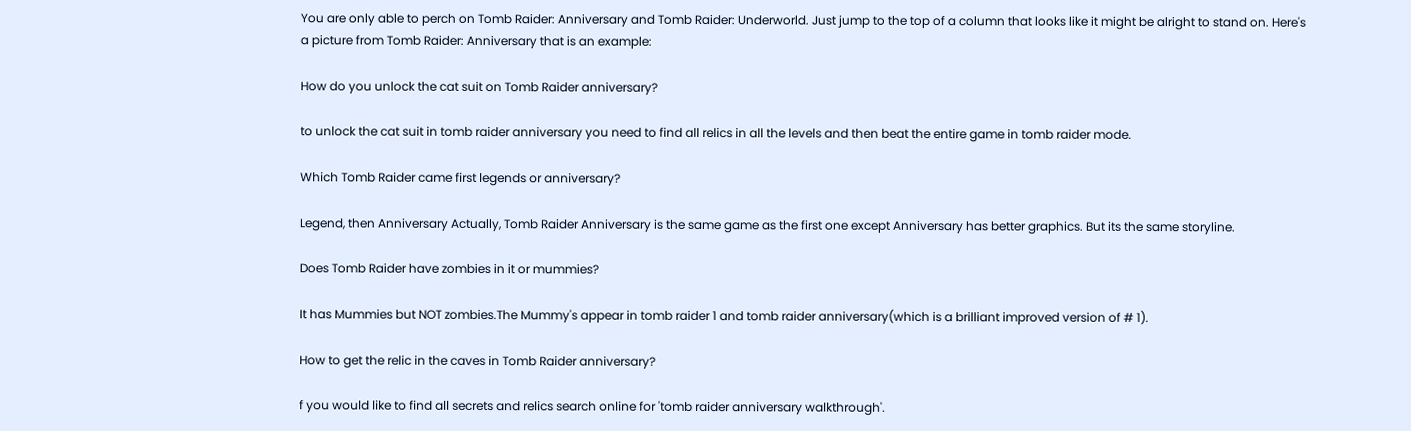You are only able to perch on Tomb Raider: Anniversary and Tomb Raider: Underworld. Just jump to the top of a column that looks like it might be alright to stand on. Here's a picture from Tomb Raider: Anniversary that is an example:

How do you unlock the cat suit on Tomb Raider anniversary?

to unlock the cat suit in tomb raider anniversary you need to find all relics in all the levels and then beat the entire game in tomb raider mode.

Which Tomb Raider came first legends or anniversary?

Legend, then Anniversary Actually, Tomb Raider Anniversary is the same game as the first one except Anniversary has better graphics. But its the same storyline.

Does Tomb Raider have zombies in it or mummies?

It has Mummies but NOT zombies.The Mummy's appear in tomb raider 1 and tomb raider anniversary(which is a brilliant improved version of # 1).

How to get the relic in the caves in Tomb Raider anniversary?

f you would like to find all secrets and relics search online for 'tomb raider anniversary walkthrough'.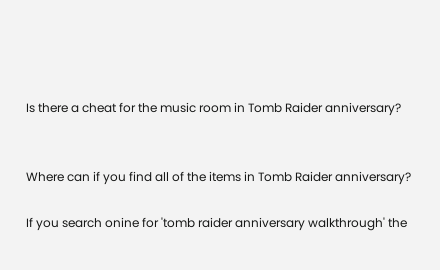Is there a cheat for the music room in Tomb Raider anniversary?


Where can if you find all of the items in Tomb Raider anniversary?

If you search onine for 'tomb raider anniversary walkthrough' the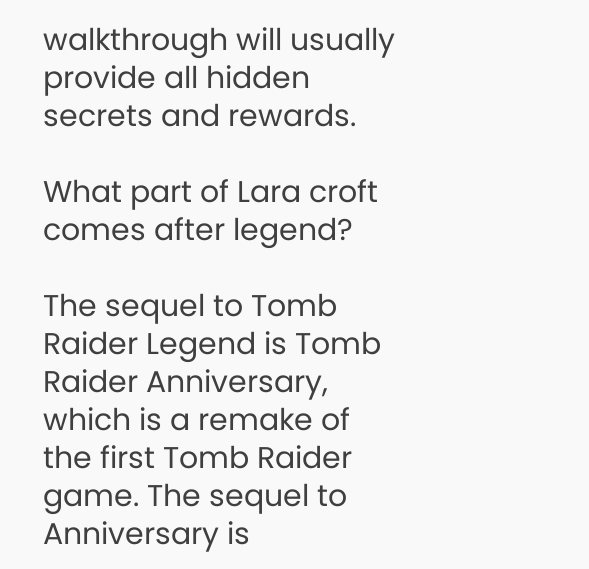walkthrough will usually provide all hidden secrets and rewards.

What part of Lara croft comes after legend?

The sequel to Tomb Raider Legend is Tomb Raider Anniversary, which is a remake of the first Tomb Raider game. The sequel to Anniversary is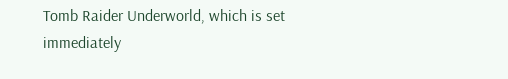Tomb Raider Underworld, which is set immediately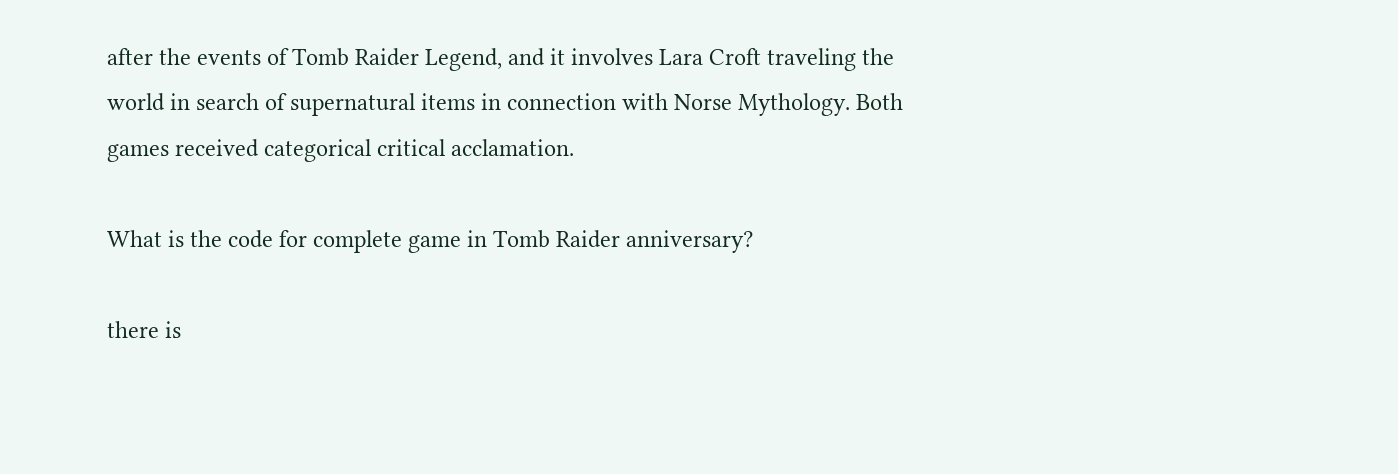after the events of Tomb Raider Legend, and it involves Lara Croft traveling the world in search of supernatural items in connection with Norse Mythology. Both games received categorical critical acclamation.

What is the code for complete game in Tomb Raider anniversary?

there is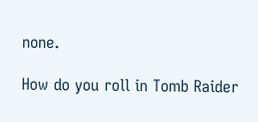none.

How do you roll in Tomb Raider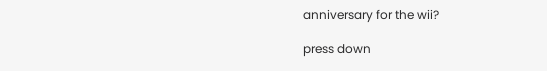anniversary for the wii?

press down